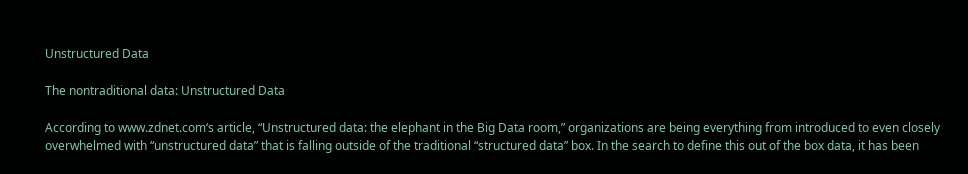Unstructured Data

The nontraditional data: Unstructured Data

According to www.zdnet.com‘s article, “Unstructured data: the elephant in the Big Data room,” organizations are being everything from introduced to even closely overwhelmed with “unstructured data” that is falling outside of the traditional “structured data” box. In the search to define this out of the box data, it has been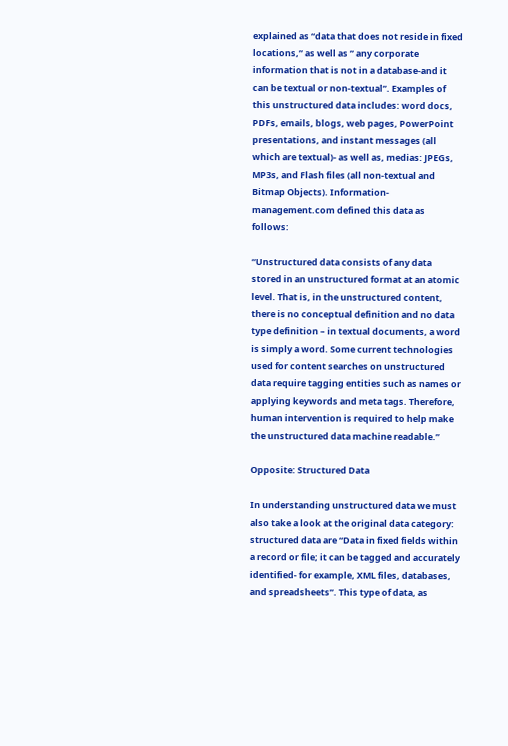explained as “data that does not reside in fixed locations,” as well as ” any corporate information that is not in a database-and it can be textual or non-textual”. Examples of this unstructured data includes: word docs, PDFs, emails, blogs, web pages, PowerPoint presentations, and instant messages (all which are textual)- as well as, medias: JPEGs, MP3s, and Flash files (all non-textual and Bitmap Objects). Information-management.com defined this data as follows:

“Unstructured data consists of any data stored in an unstructured format at an atomic level. That is, in the unstructured content, there is no conceptual definition and no data type definition – in textual documents, a word is simply a word. Some current technologies used for content searches on unstructured data require tagging entities such as names or applying keywords and meta tags. Therefore, human intervention is required to help make the unstructured data machine readable.”

Opposite: Structured Data

In understanding unstructured data we must also take a look at the original data category: structured data are “Data in fixed fields within a record or file; it can be tagged and accurately identified- for example, XML files, databases, and spreadsheets”. This type of data, as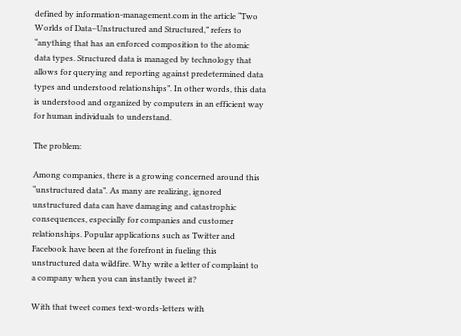defined by information-management.com in the article “Two Worlds of Data–Unstructured and Structured,” refers to “anything that has an enforced composition to the atomic data types. Structured data is managed by technology that allows for querying and reporting against predetermined data types and understood relationships”. In other words, this data is understood and organized by computers in an efficient way for human individuals to understand.

The problem:

Among companies, there is a growing concerned around this “unstructured data”. As many are realizing, ignored unstructured data can have damaging and catastrophic consequences, especially for companies and customer relationships. Popular applications such as Twitter and Facebook have been at the forefront in fueling this unstructured data wildfire. Why write a letter of complaint to a company when you can instantly tweet it?

With that tweet comes text-words-letters with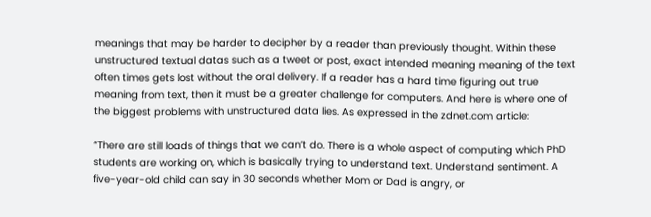meanings that may be harder to decipher by a reader than previously thought. Within these unstructured textual datas such as a tweet or post, exact intended meaning meaning of the text often times gets lost without the oral delivery. If a reader has a hard time figuring out true meaning from text, then it must be a greater challenge for computers. And here is where one of the biggest problems with unstructured data lies. As expressed in the zdnet.com article:

“There are still loads of things that we can’t do. There is a whole aspect of computing which PhD students are working on, which is basically trying to understand text. Understand sentiment. A five-year-old child can say in 30 seconds whether Mom or Dad is angry, or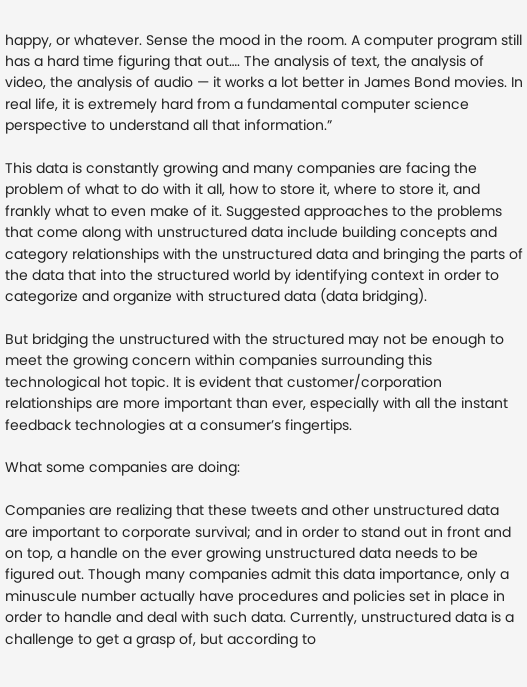happy, or whatever. Sense the mood in the room. A computer program still has a hard time figuring that out…. The analysis of text, the analysis of video, the analysis of audio — it works a lot better in James Bond movies. In real life, it is extremely hard from a fundamental computer science perspective to understand all that information.”

This data is constantly growing and many companies are facing the problem of what to do with it all, how to store it, where to store it, and frankly what to even make of it. Suggested approaches to the problems that come along with unstructured data include building concepts and category relationships with the unstructured data and bringing the parts of the data that into the structured world by identifying context in order to categorize and organize with structured data (data bridging).

But bridging the unstructured with the structured may not be enough to meet the growing concern within companies surrounding this technological hot topic. It is evident that customer/corporation relationships are more important than ever, especially with all the instant feedback technologies at a consumer’s fingertips.

What some companies are doing:

Companies are realizing that these tweets and other unstructured data are important to corporate survival; and in order to stand out in front and on top, a handle on the ever growing unstructured data needs to be figured out. Though many companies admit this data importance, only a minuscule number actually have procedures and policies set in place in order to handle and deal with such data. Currently, unstructured data is a challenge to get a grasp of, but according to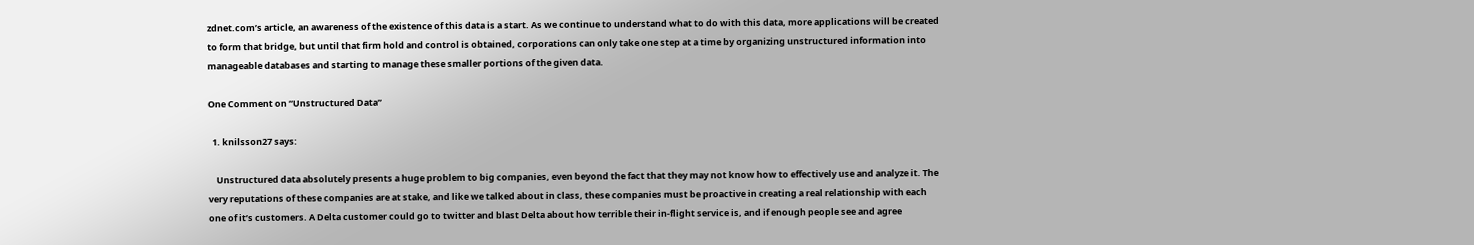zdnet.com’s article, an awareness of the existence of this data is a start. As we continue to understand what to do with this data, more applications will be created to form that bridge, but until that firm hold and control is obtained, corporations can only take one step at a time by organizing unstructured information into manageable databases and starting to manage these smaller portions of the given data.

One Comment on “Unstructured Data”

  1. knilsson27 says:

    Unstructured data absolutely presents a huge problem to big companies, even beyond the fact that they may not know how to effectively use and analyze it. The very reputations of these companies are at stake, and like we talked about in class, these companies must be proactive in creating a real relationship with each one of it’s customers. A Delta customer could go to twitter and blast Delta about how terrible their in-flight service is, and if enough people see and agree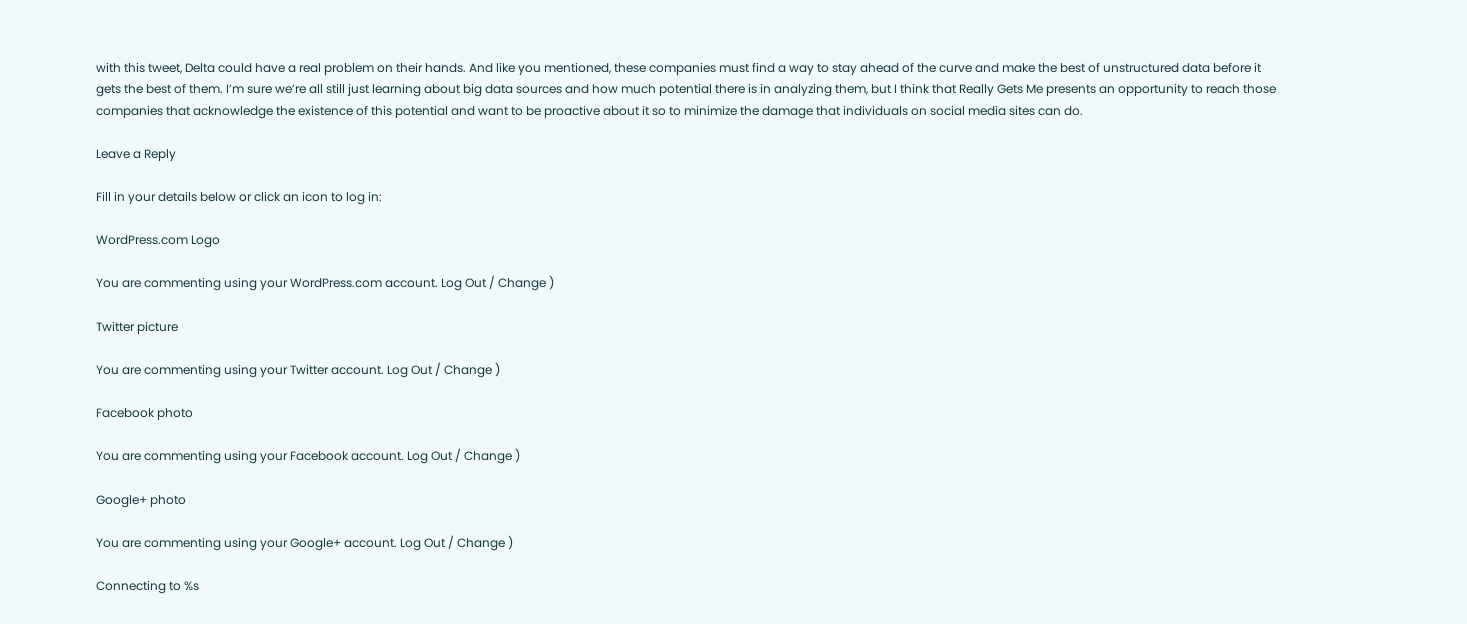with this tweet, Delta could have a real problem on their hands. And like you mentioned, these companies must find a way to stay ahead of the curve and make the best of unstructured data before it gets the best of them. I’m sure we’re all still just learning about big data sources and how much potential there is in analyzing them, but I think that Really Gets Me presents an opportunity to reach those companies that acknowledge the existence of this potential and want to be proactive about it so to minimize the damage that individuals on social media sites can do.

Leave a Reply

Fill in your details below or click an icon to log in:

WordPress.com Logo

You are commenting using your WordPress.com account. Log Out / Change )

Twitter picture

You are commenting using your Twitter account. Log Out / Change )

Facebook photo

You are commenting using your Facebook account. Log Out / Change )

Google+ photo

You are commenting using your Google+ account. Log Out / Change )

Connecting to %s